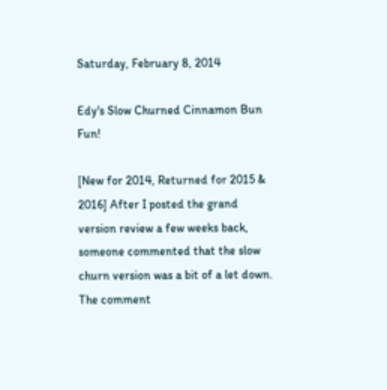Saturday, February 8, 2014

Edy's Slow Churned Cinnamon Bun Fun!

[New for 2014, Returned for 2015 & 2016] After I posted the grand version review a few weeks back, someone commented that the slow churn version was a bit of a let down. The comment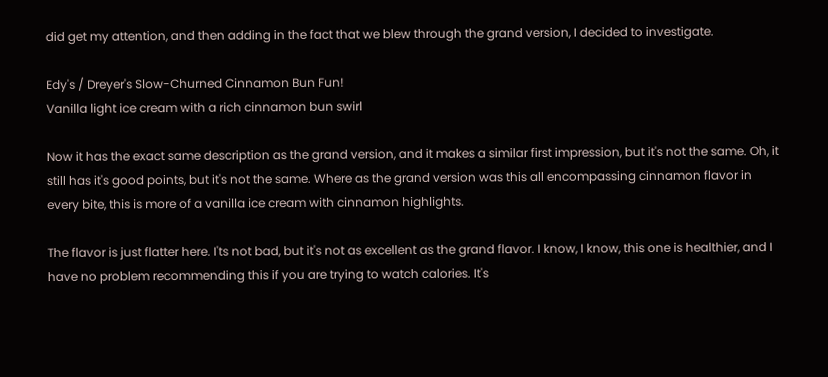did get my attention, and then adding in the fact that we blew through the grand version, I decided to investigate.

Edy's / Dreyer's Slow-Churned Cinnamon Bun Fun!
Vanilla light ice cream with a rich cinnamon bun swirl

Now it has the exact same description as the grand version, and it makes a similar first impression, but it's not the same. Oh, it still has it's good points, but it's not the same. Where as the grand version was this all encompassing cinnamon flavor in every bite, this is more of a vanilla ice cream with cinnamon highlights.

The flavor is just flatter here. I'ts not bad, but it's not as excellent as the grand flavor. I know, I know, this one is healthier, and I have no problem recommending this if you are trying to watch calories. It's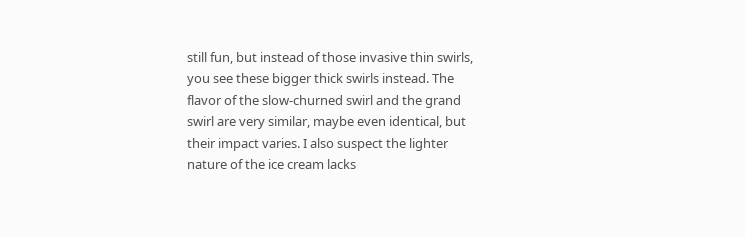still fun, but instead of those invasive thin swirls, you see these bigger thick swirls instead. The flavor of the slow-churned swirl and the grand swirl are very similar, maybe even identical, but their impact varies. I also suspect the lighter nature of the ice cream lacks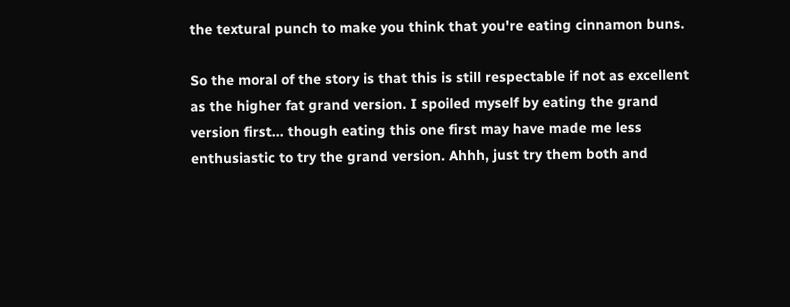the textural punch to make you think that you're eating cinnamon buns.

So the moral of the story is that this is still respectable if not as excellent as the higher fat grand version. I spoiled myself by eating the grand version first... though eating this one first may have made me less enthusiastic to try the grand version. Ahhh, just try them both and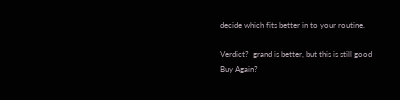decide which fits better in to your routine.

Verdict?  grand is better, but this is still good
Buy Again?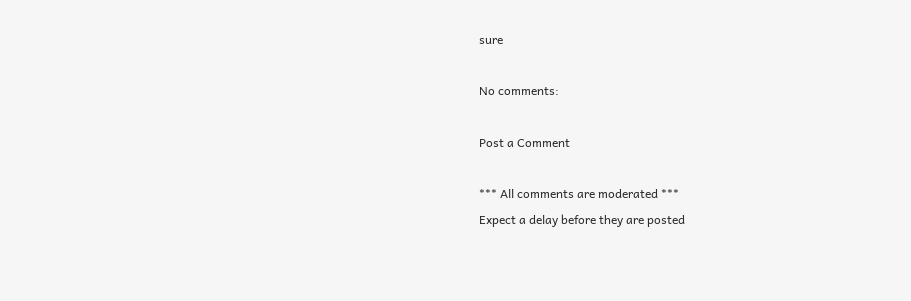sure

No comments:

Post a Comment

*** All comments are moderated ***
Expect a delay before they are posted